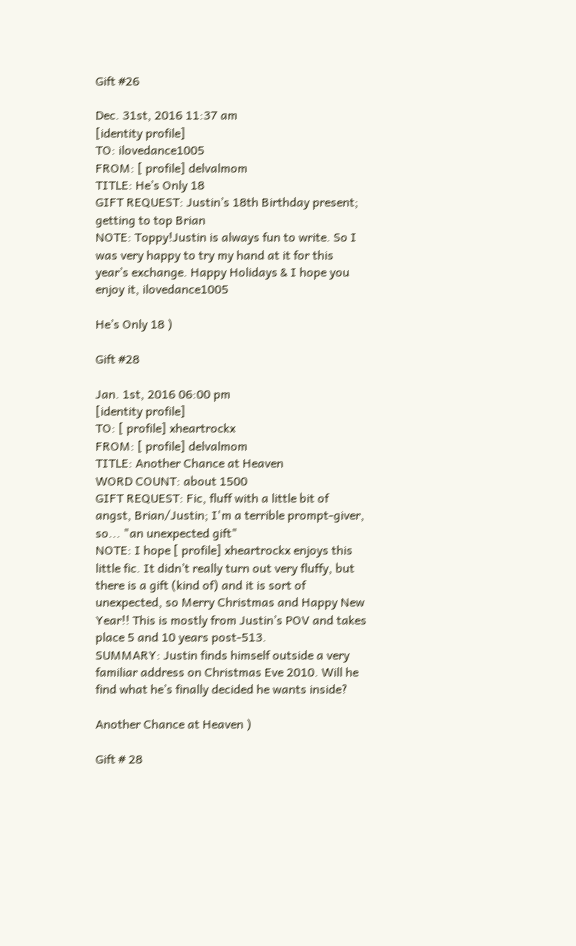Gift #26

Dec. 31st, 2016 11:37 am
[identity profile]
TO: ilovedance1005
FROM: [ profile] delvalmom
TITLE: He’s Only 18
GIFT REQUEST: Justin’s 18th Birthday present; getting to top Brian
NOTE: Toppy!Justin is always fun to write. So I was very happy to try my hand at it for this year’s exchange. Happy Holidays & I hope you enjoy it, ilovedance1005

He’s Only 18 )

Gift #28

Jan. 1st, 2016 06:00 pm
[identity profile]
TO: [ profile] xheartrockx
FROM: [ profile] delvalmom
TITLE: Another Chance at Heaven
WORD COUNT: about 1500
GIFT REQUEST: Fic, fluff with a little bit of angst, Brian/Justin; I'm a terrible prompt-giver, so... "an unexpected gift"
NOTE: I hope [ profile] xheartrockx enjoys this little fic. It didn’t really turn out very fluffy, but there is a gift (kind of) and it is sort of unexpected, so Merry Christmas and Happy New Year!! This is mostly from Justin’s POV and takes place 5 and 10 years post-513.
SUMMARY: Justin finds himself outside a very familiar address on Christmas Eve 2010. Will he find what he’s finally decided he wants inside?

Another Chance at Heaven )

Gift # 28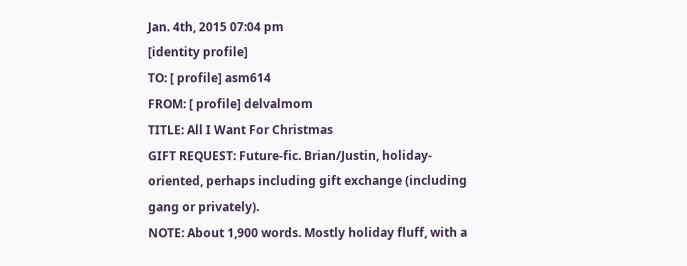Jan. 4th, 2015 07:04 pm
[identity profile]
TO: [ profile] asm614
FROM: [ profile] delvalmom
TITLE: All I Want For Christmas
GIFT REQUEST: Future-fic. Brian/Justin, holiday-oriented, perhaps including gift exchange (including gang or privately).
NOTE: About 1,900 words. Mostly holiday fluff, with a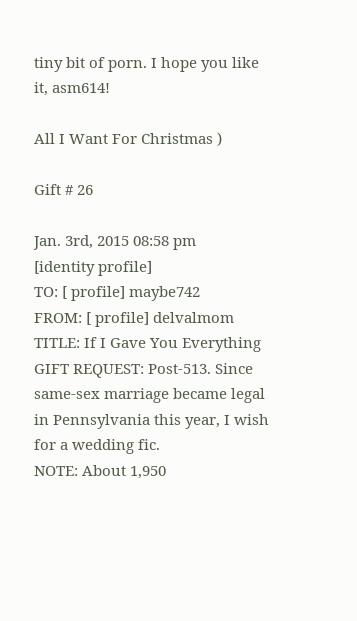tiny bit of porn. I hope you like it, asm614!

All I Want For Christmas )

Gift # 26

Jan. 3rd, 2015 08:58 pm
[identity profile]
TO: [ profile] maybe742
FROM: [ profile] delvalmom
TITLE: If I Gave You Everything
GIFT REQUEST: Post-513. Since same-sex marriage became legal in Pennsylvania this year, I wish for a wedding fic.
NOTE: About 1,950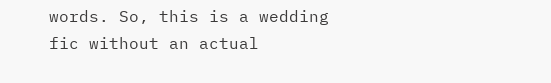words. So, this is a wedding fic without an actual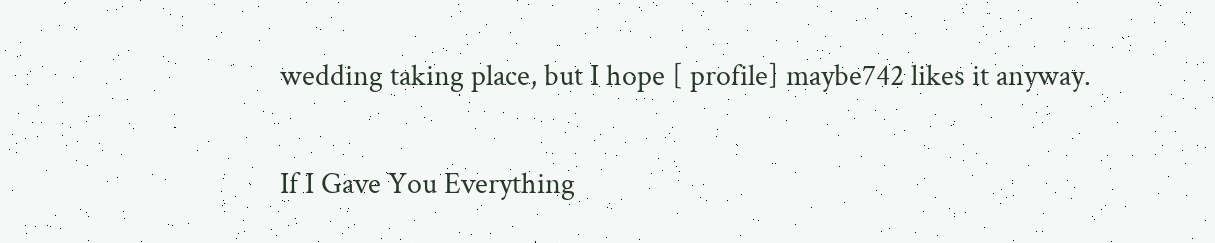wedding taking place, but I hope [ profile] maybe742 likes it anyway.

If I Gave You Everything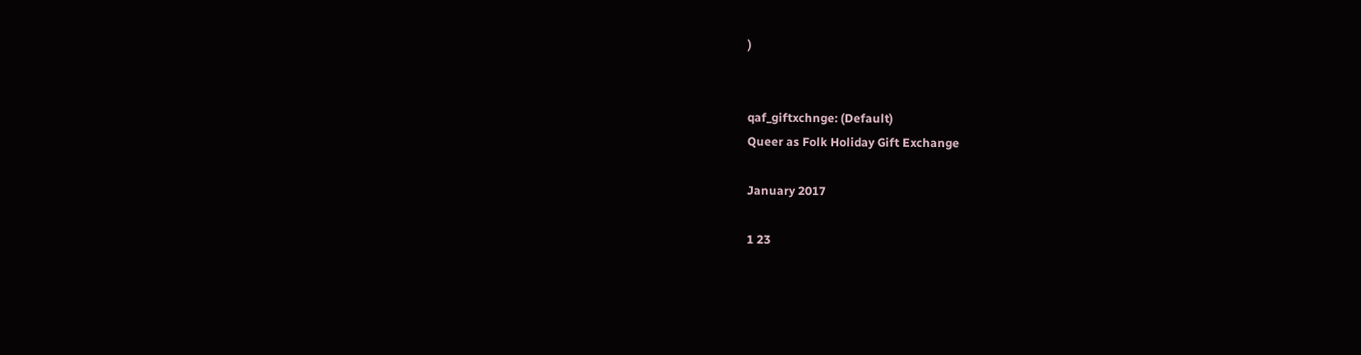)


qaf_giftxchnge: (Default)
Queer as Folk Holiday Gift Exchange

January 2017

1 23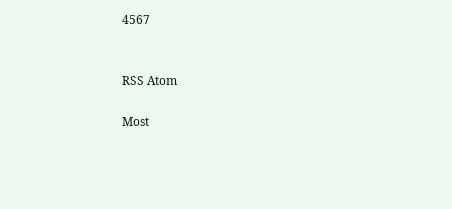4567


RSS Atom

Most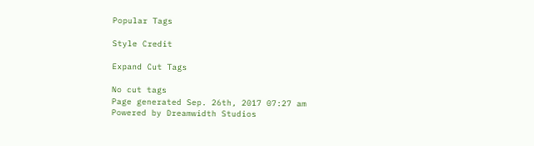Popular Tags

Style Credit

Expand Cut Tags

No cut tags
Page generated Sep. 26th, 2017 07:27 am
Powered by Dreamwidth Studios